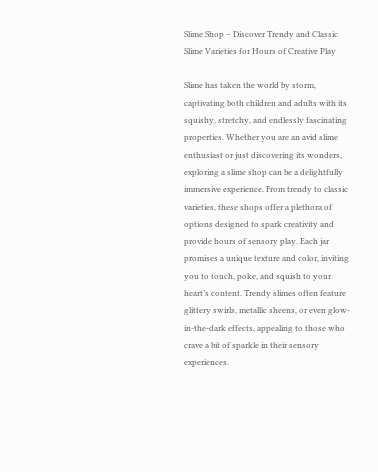Slime Shop – Discover Trendy and Classic Slime Varieties for Hours of Creative Play

Slime has taken the world by storm, captivating both children and adults with its squishy, stretchy, and endlessly fascinating properties. Whether you are an avid slime enthusiast or just discovering its wonders, exploring a slime shop can be a delightfully immersive experience. From trendy to classic varieties, these shops offer a plethora of options designed to spark creativity and provide hours of sensory play. Each jar promises a unique texture and color, inviting you to touch, poke, and squish to your heart’s content. Trendy slimes often feature glittery swirls, metallic sheens, or even glow-in-the-dark effects, appealing to those who crave a bit of sparkle in their sensory experiences.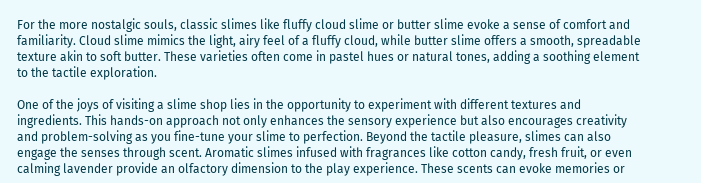For the more nostalgic souls, classic slimes like fluffy cloud slime or butter slime evoke a sense of comfort and familiarity. Cloud slime mimics the light, airy feel of a fluffy cloud, while butter slime offers a smooth, spreadable texture akin to soft butter. These varieties often come in pastel hues or natural tones, adding a soothing element to the tactile exploration.

One of the joys of visiting a slime shop lies in the opportunity to experiment with different textures and ingredients. This hands-on approach not only enhances the sensory experience but also encourages creativity and problem-solving as you fine-tune your slime to perfection. Beyond the tactile pleasure, slimes can also engage the senses through scent. Aromatic slimes infused with fragrances like cotton candy, fresh fruit, or even calming lavender provide an olfactory dimension to the play experience. These scents can evoke memories or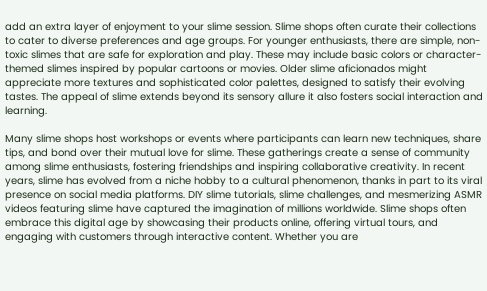add an extra layer of enjoyment to your slime session. Slime shops often curate their collections to cater to diverse preferences and age groups. For younger enthusiasts, there are simple, non-toxic slimes that are safe for exploration and play. These may include basic colors or character-themed slimes inspired by popular cartoons or movies. Older slime aficionados might appreciate more textures and sophisticated color palettes, designed to satisfy their evolving tastes. The appeal of slime extends beyond its sensory allure it also fosters social interaction and learning.

Many slime shops host workshops or events where participants can learn new techniques, share tips, and bond over their mutual love for slime. These gatherings create a sense of community among slime enthusiasts, fostering friendships and inspiring collaborative creativity. In recent years, slime has evolved from a niche hobby to a cultural phenomenon, thanks in part to its viral presence on social media platforms. DIY slime tutorials, slime challenges, and mesmerizing ASMR videos featuring slime have captured the imagination of millions worldwide. Slime shops often embrace this digital age by showcasing their products online, offering virtual tours, and engaging with customers through interactive content. Whether you are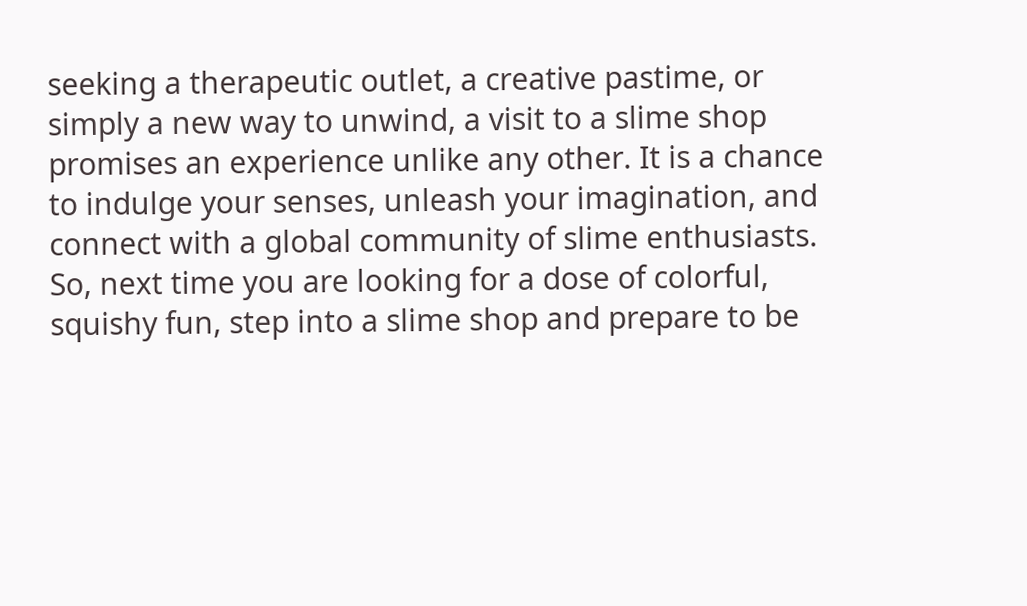seeking a therapeutic outlet, a creative pastime, or simply a new way to unwind, a visit to a slime shop promises an experience unlike any other. It is a chance to indulge your senses, unleash your imagination, and connect with a global community of slime enthusiasts. So, next time you are looking for a dose of colorful, squishy fun, step into a slime shop and prepare to be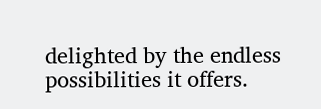delighted by the endless possibilities it offers.